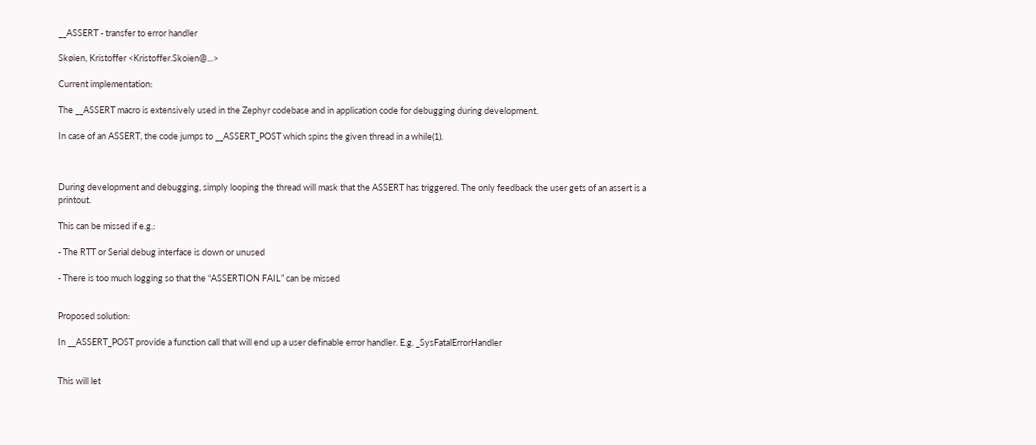__ASSERT - transfer to error handler

Skøien, Kristoffer <Kristoffer.Skoien@...>

Current implementation:

The __ASSERT macro is extensively used in the Zephyr codebase and in application code for debugging during development.

In case of an ASSERT, the code jumps to __ASSERT_POST which spins the given thread in a while(1).



During development and debugging, simply looping the thread will mask that the ASSERT has triggered. The only feedback the user gets of an assert is a printout.

This can be missed if e.g.:

- The RTT or Serial debug interface is down or unused

- There is too much logging so that the “ASSERTION FAIL” can be missed


Proposed solution:

In __ASSERT_POST provide a function call that will end up a user definable error handler. E.g. _SysFatalErrorHandler


This will let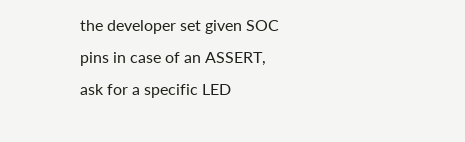the developer set given SOC pins in case of an ASSERT, ask for a specific LED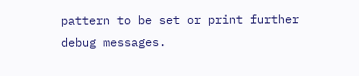pattern to be set or print further debug messages.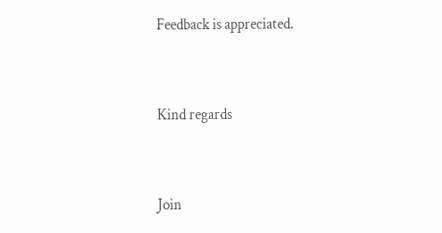Feedback is appreciated.


Kind regards


Join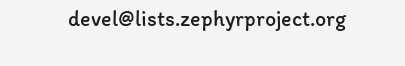devel@lists.zephyrproject.org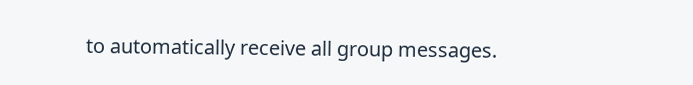to automatically receive all group messages.